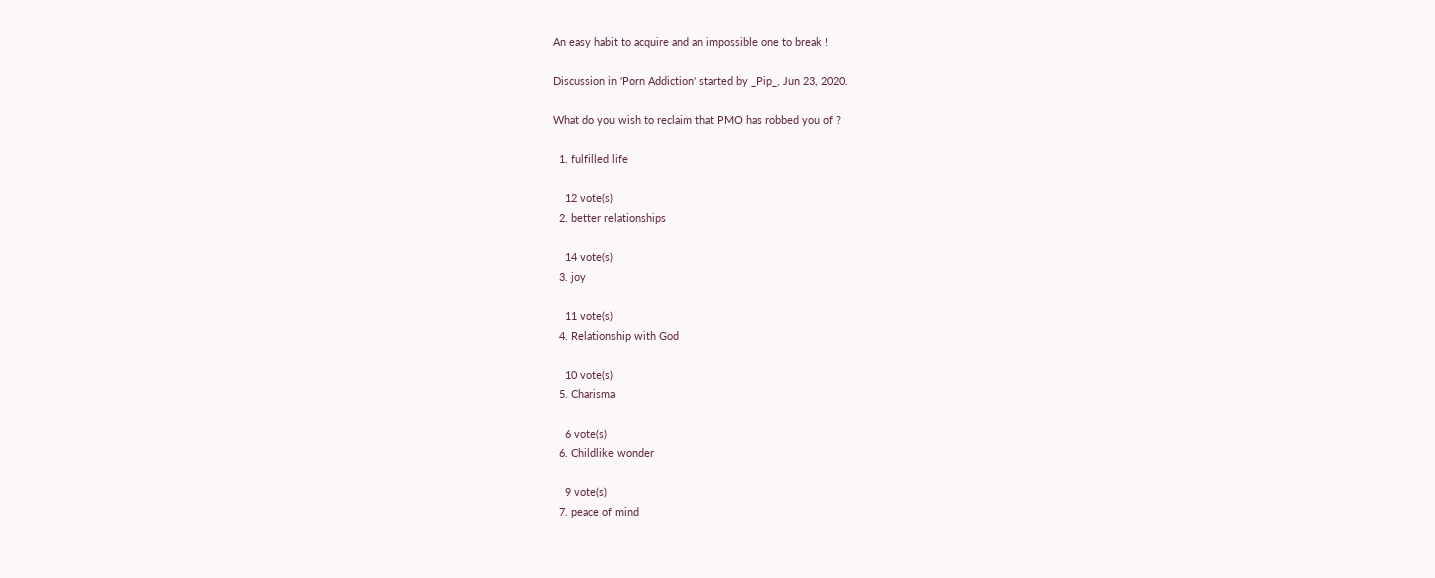An easy habit to acquire and an impossible one to break !

Discussion in 'Porn Addiction' started by _Pip_, Jun 23, 2020.

What do you wish to reclaim that PMO has robbed you of ?

  1. fulfilled life

    12 vote(s)
  2. better relationships

    14 vote(s)
  3. joy

    11 vote(s)
  4. Relationship with God

    10 vote(s)
  5. Charisma

    6 vote(s)
  6. Childlike wonder

    9 vote(s)
  7. peace of mind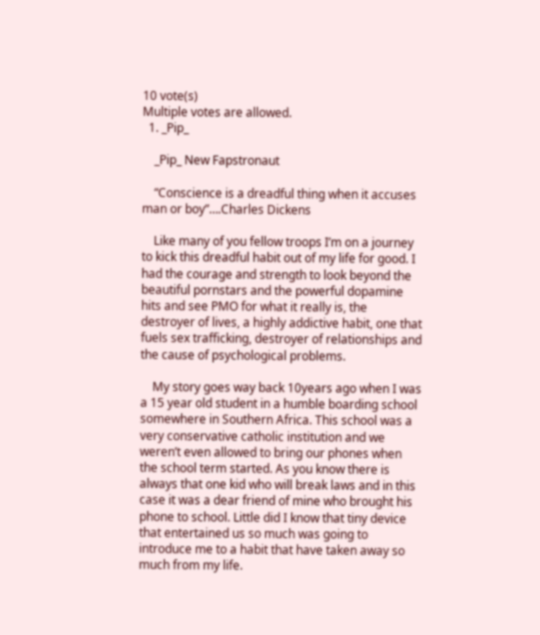10 vote(s)
Multiple votes are allowed.
  1. _Pip_

    _Pip_ New Fapstronaut

    “Conscience is a dreadful thing when it accuses man or boy”….Charles Dickens

    Like many of you fellow troops I’m on a journey to kick this dreadful habit out of my life for good. I had the courage and strength to look beyond the beautiful pornstars and the powerful dopamine hits and see PMO for what it really is, the destroyer of lives, a highly addictive habit, one that fuels sex trafficking, destroyer of relationships and the cause of psychological problems.

    My story goes way back 10years ago when I was a 15 year old student in a humble boarding school somewhere in Southern Africa. This school was a very conservative catholic institution and we weren’t even allowed to bring our phones when the school term started. As you know there is always that one kid who will break laws and in this case it was a dear friend of mine who brought his phone to school. Little did I know that tiny device that entertained us so much was going to introduce me to a habit that have taken away so much from my life.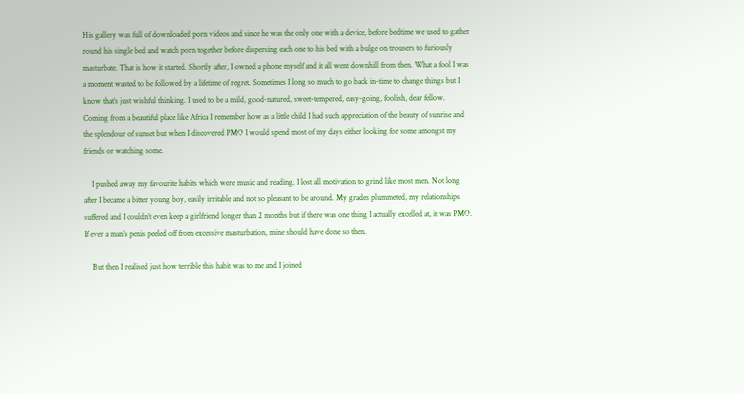His gallery was full of downloaded porn videos and since he was the only one with a device, before bedtime we used to gather round his single bed and watch porn together before dispersing each one to his bed with a bulge on trousers to furiously masturbate. That is how it started. Shortly after, I owned a phone myself and it all went downhill from then. What a fool I was a moment wasted to be followed by a lifetime of regret. Sometimes I long so much to go back in-time to change things but I know that’s just wishful thinking. I used to be a mild, good-natured, sweet-tempered, easy-going, foolish, dear fellow. Coming from a beautiful place like Africa I remember how as a little child I had such appreciation of the beauty of sunrise and the splendour of sunset but when I discovered PMO I would spend most of my days either looking for some amongst my friends or watching some.

    I pushed away my favourite habits which were music and reading. I lost all motivation to grind like most men. Not long after I became a bitter young boy, easily irritable and not so pleasant to be around. My grades plummeted, my relationships suffered and I couldn’t even keep a girlfriend longer than 2 months but if there was one thing I actually excelled at, it was PMO. If ever a man’s penis peeled off from excessive masturbation, mine should have done so then.

    But then I realised just how terrible this habit was to me and I joined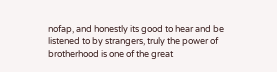nofap, and honestly its good to hear and be listened to by strangers, truly the power of brotherhood is one of the great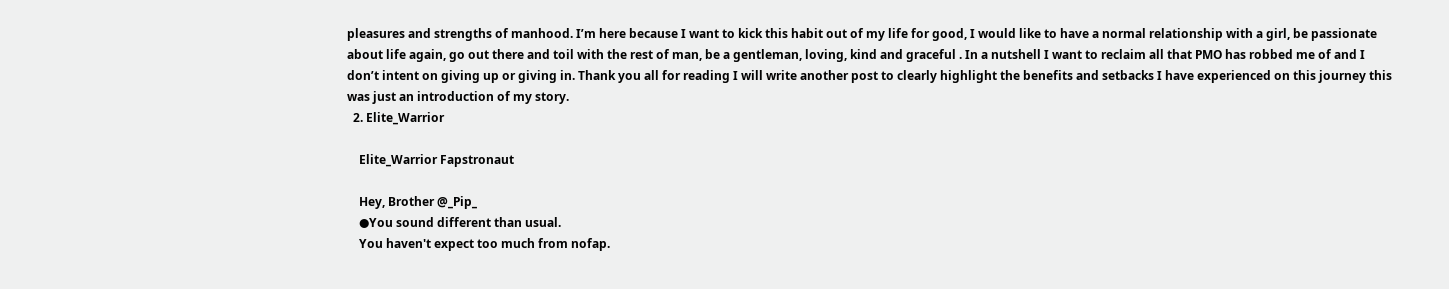pleasures and strengths of manhood. I’m here because I want to kick this habit out of my life for good, I would like to have a normal relationship with a girl, be passionate about life again, go out there and toil with the rest of man, be a gentleman, loving, kind and graceful . In a nutshell I want to reclaim all that PMO has robbed me of and I don’t intent on giving up or giving in. Thank you all for reading I will write another post to clearly highlight the benefits and setbacks I have experienced on this journey this was just an introduction of my story.
  2. Elite_Warrior

    Elite_Warrior Fapstronaut

    Hey, Brother @_Pip_
    ●You sound different than usual.
    You haven't expect too much from nofap.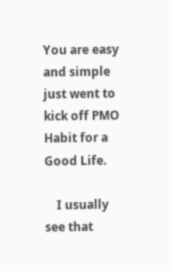You are easy and simple just went to kick off PMO Habit for a Good Life.

    I usually see that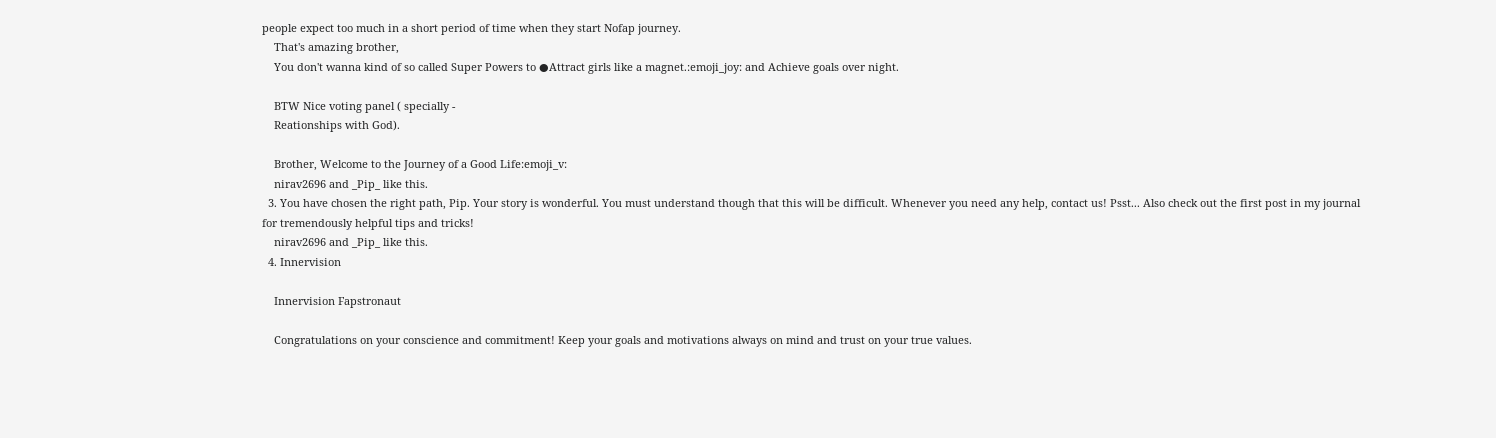people expect too much in a short period of time when they start Nofap journey.
    That's amazing brother,
    You don't wanna kind of so called Super Powers to ●Attract girls like a magnet.:emoji_joy: and Achieve goals over night.

    BTW Nice voting panel ( specially -
    Reationships with God).

    Brother, Welcome to the Journey of a Good Life:emoji_v:
    nirav2696 and _Pip_ like this.
  3. You have chosen the right path, Pip. Your story is wonderful. You must understand though that this will be difficult. Whenever you need any help, contact us! Psst... Also check out the first post in my journal for tremendously helpful tips and tricks!
    nirav2696 and _Pip_ like this.
  4. Innervision

    Innervision Fapstronaut

    Congratulations on your conscience and commitment! Keep your goals and motivations always on mind and trust on your true values.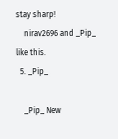stay sharp!
    nirav2696 and _Pip_ like this.
  5. _Pip_

    _Pip_ New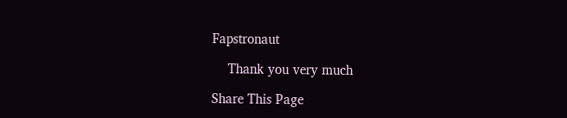Fapstronaut

    Thank you very much

Share This Page